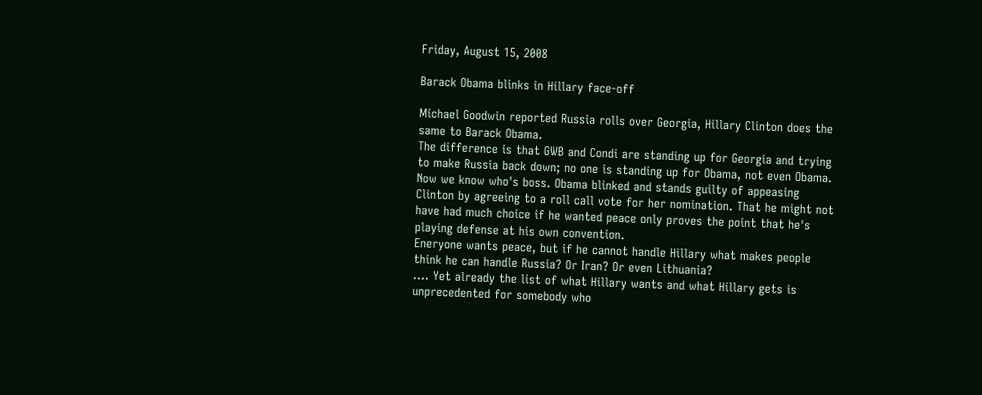Friday, August 15, 2008

Barack Obama blinks in Hillary face-off

Michael Goodwin reported Russia rolls over Georgia, Hillary Clinton does the same to Barack Obama.
The difference is that GWB and Condi are standing up for Georgia and trying to make Russia back down; no one is standing up for Obama, not even Obama.
Now we know who's boss. Obama blinked and stands guilty of appeasing Clinton by agreeing to a roll call vote for her nomination. That he might not have had much choice if he wanted peace only proves the point that he's playing defense at his own convention.
Eneryone wants peace, but if he cannot handle Hillary what makes people think he can handle Russia? Or Iran? Or even Lithuania?
.... Yet already the list of what Hillary wants and what Hillary gets is unprecedented for somebody who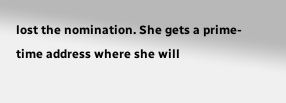lost the nomination. She gets a prime-time address where she will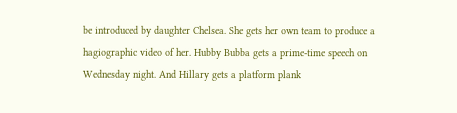be introduced by daughter Chelsea. She gets her own team to produce a hagiographic video of her. Hubby Bubba gets a prime-time speech on Wednesday night. And Hillary gets a platform plank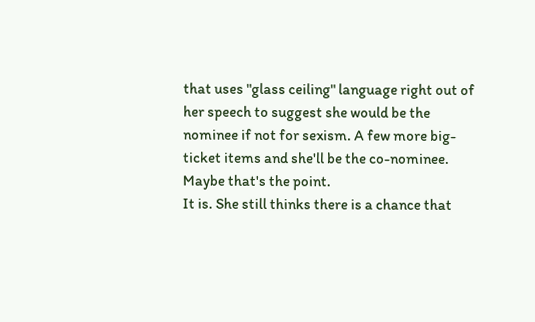that uses "glass ceiling" language right out of her speech to suggest she would be the nominee if not for sexism. A few more big-ticket items and she'll be the co-nominee. Maybe that's the point.
It is. She still thinks there is a chance that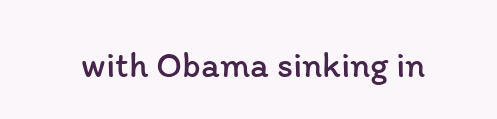with Obama sinking in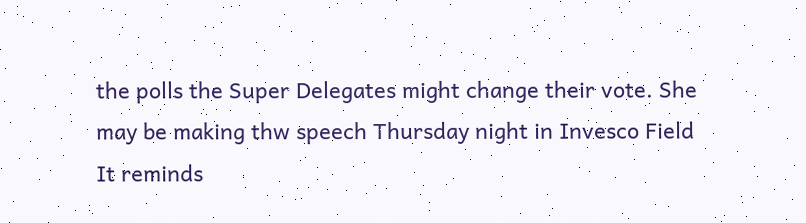the polls the Super Delegates might change their vote. She may be making thw speech Thursday night in Invesco Field
It reminds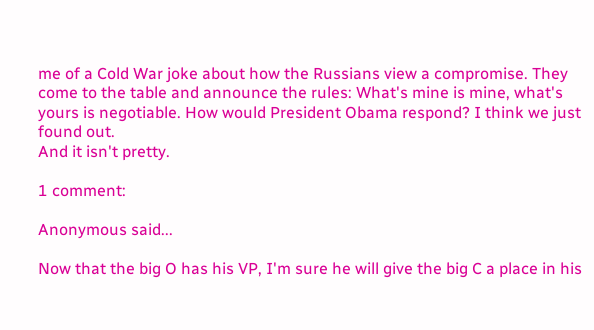me of a Cold War joke about how the Russians view a compromise. They come to the table and announce the rules: What's mine is mine, what's yours is negotiable. How would President Obama respond? I think we just found out.
And it isn't pretty.

1 comment:

Anonymous said...

Now that the big O has his VP, I'm sure he will give the big C a place in his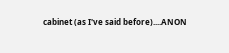cabinet (as I've said before)....ANON